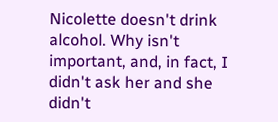Nicolette doesn't drink alcohol. Why isn't important, and, in fact, I didn't ask her and she didn't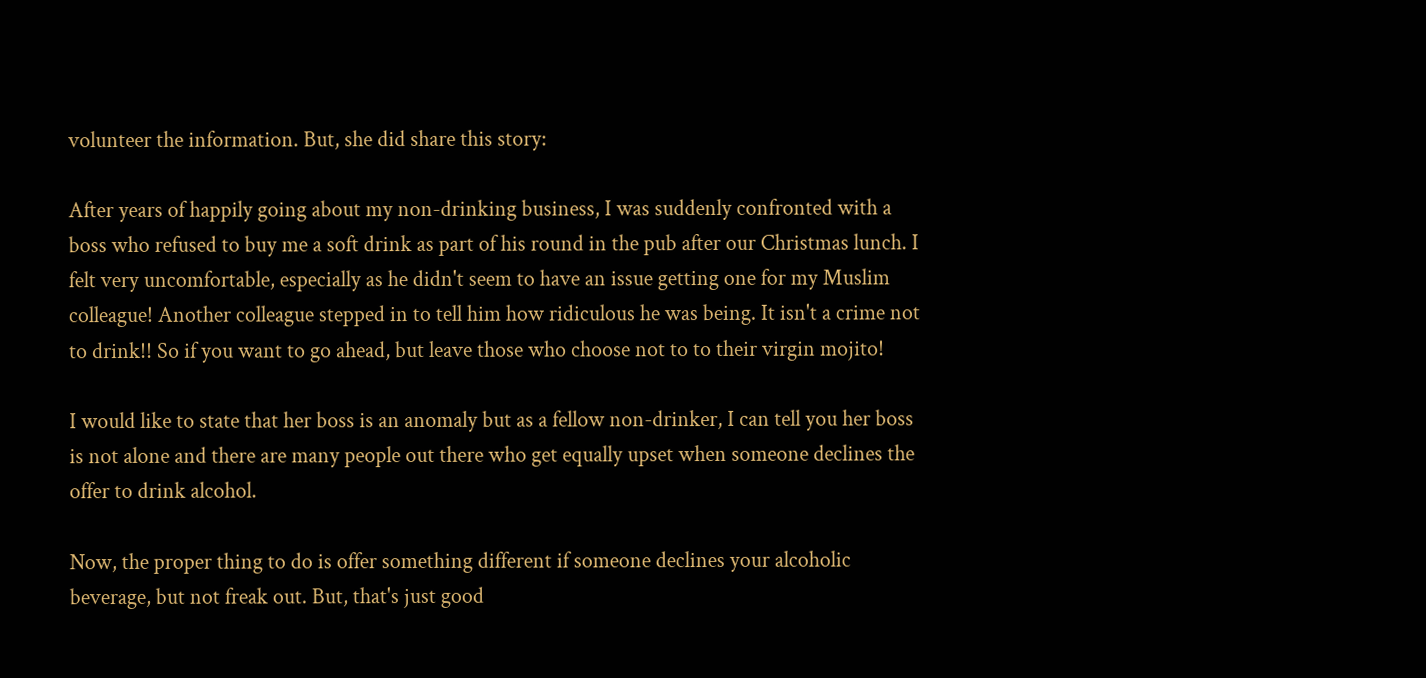volunteer the information. But, she did share this story:

After years of happily going about my non-drinking business, I was suddenly confronted with a boss who refused to buy me a soft drink as part of his round in the pub after our Christmas lunch. I felt very uncomfortable, especially as he didn't seem to have an issue getting one for my Muslim colleague! Another colleague stepped in to tell him how ridiculous he was being. It isn't a crime not to drink!! So if you want to go ahead, but leave those who choose not to to their virgin mojito!

I would like to state that her boss is an anomaly but as a fellow non-drinker, I can tell you her boss is not alone and there are many people out there who get equally upset when someone declines the offer to drink alcohol.

Now, the proper thing to do is offer something different if someone declines your alcoholic beverage, but not freak out. But, that's just good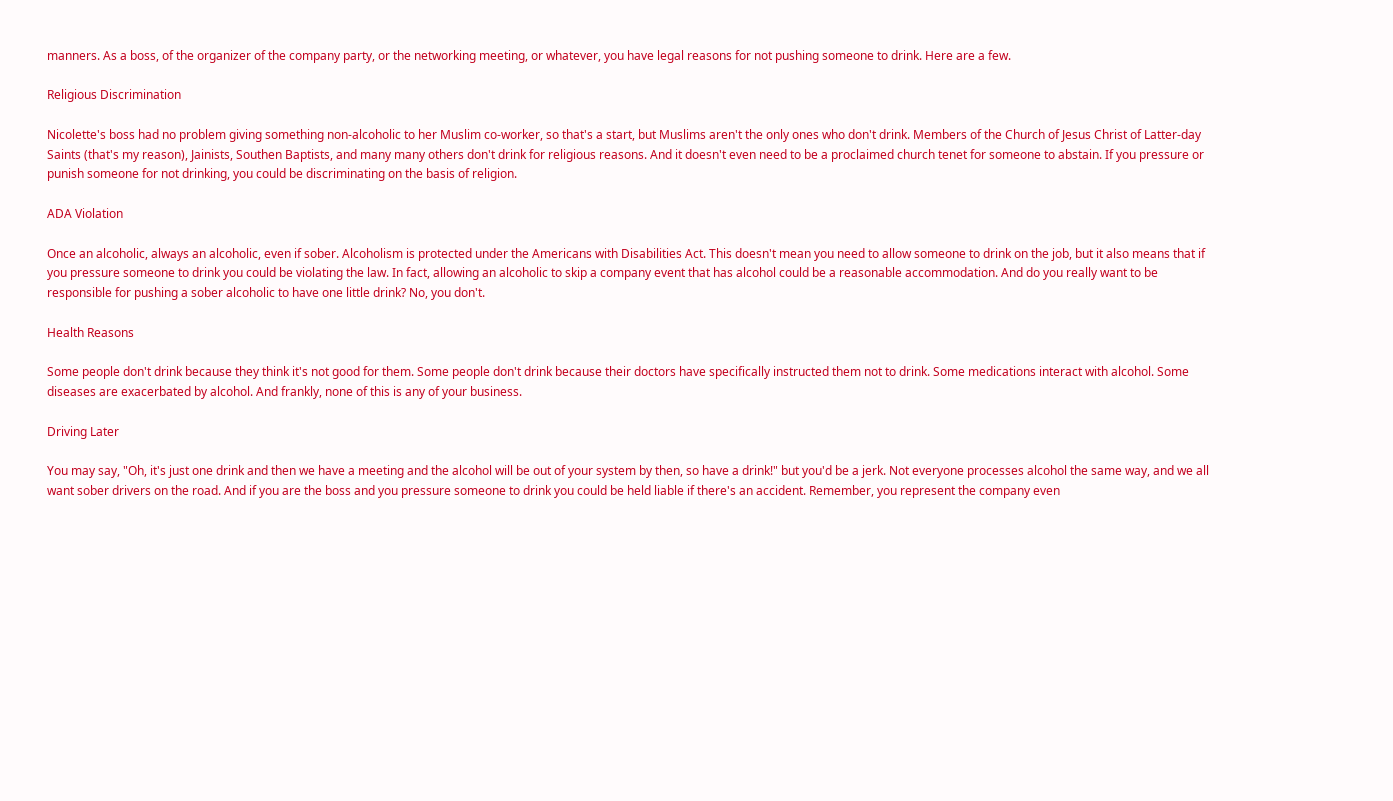manners. As a boss, of the organizer of the company party, or the networking meeting, or whatever, you have legal reasons for not pushing someone to drink. Here are a few.

Religious Discrimination

Nicolette's boss had no problem giving something non-alcoholic to her Muslim co-worker, so that's a start, but Muslims aren't the only ones who don't drink. Members of the Church of Jesus Christ of Latter-day Saints (that's my reason), Jainists, Southen Baptists, and many many others don't drink for religious reasons. And it doesn't even need to be a proclaimed church tenet for someone to abstain. If you pressure or punish someone for not drinking, you could be discriminating on the basis of religion.

ADA Violation

Once an alcoholic, always an alcoholic, even if sober. Alcoholism is protected under the Americans with Disabilities Act. This doesn't mean you need to allow someone to drink on the job, but it also means that if you pressure someone to drink you could be violating the law. In fact, allowing an alcoholic to skip a company event that has alcohol could be a reasonable accommodation. And do you really want to be responsible for pushing a sober alcoholic to have one little drink? No, you don't.

Health Reasons

Some people don't drink because they think it's not good for them. Some people don't drink because their doctors have specifically instructed them not to drink. Some medications interact with alcohol. Some diseases are exacerbated by alcohol. And frankly, none of this is any of your business.

Driving Later

You may say, "Oh, it's just one drink and then we have a meeting and the alcohol will be out of your system by then, so have a drink!" but you'd be a jerk. Not everyone processes alcohol the same way, and we all want sober drivers on the road. And if you are the boss and you pressure someone to drink you could be held liable if there's an accident. Remember, you represent the company even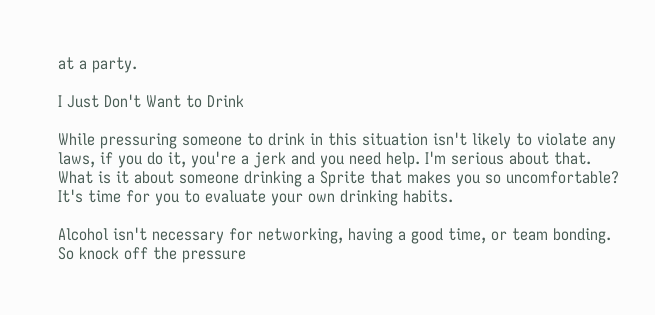at a party.

I Just Don't Want to Drink

While pressuring someone to drink in this situation isn't likely to violate any laws, if you do it, you're a jerk and you need help. I'm serious about that. What is it about someone drinking a Sprite that makes you so uncomfortable? It's time for you to evaluate your own drinking habits.

Alcohol isn't necessary for networking, having a good time, or team bonding. So knock off the pressure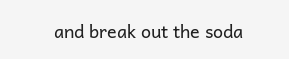and break out the soda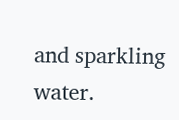and sparkling water.